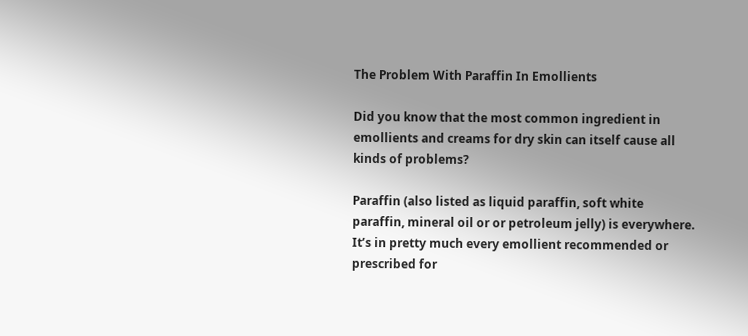The Problem With Paraffin In Emollients

Did you know that the most common ingredient in emollients and creams for dry skin can itself cause all kinds of problems?

Paraffin (also listed as liquid paraffin, soft white paraffin, mineral oil or or petroleum jelly) is everywhere. It’s in pretty much every emollient recommended or prescribed for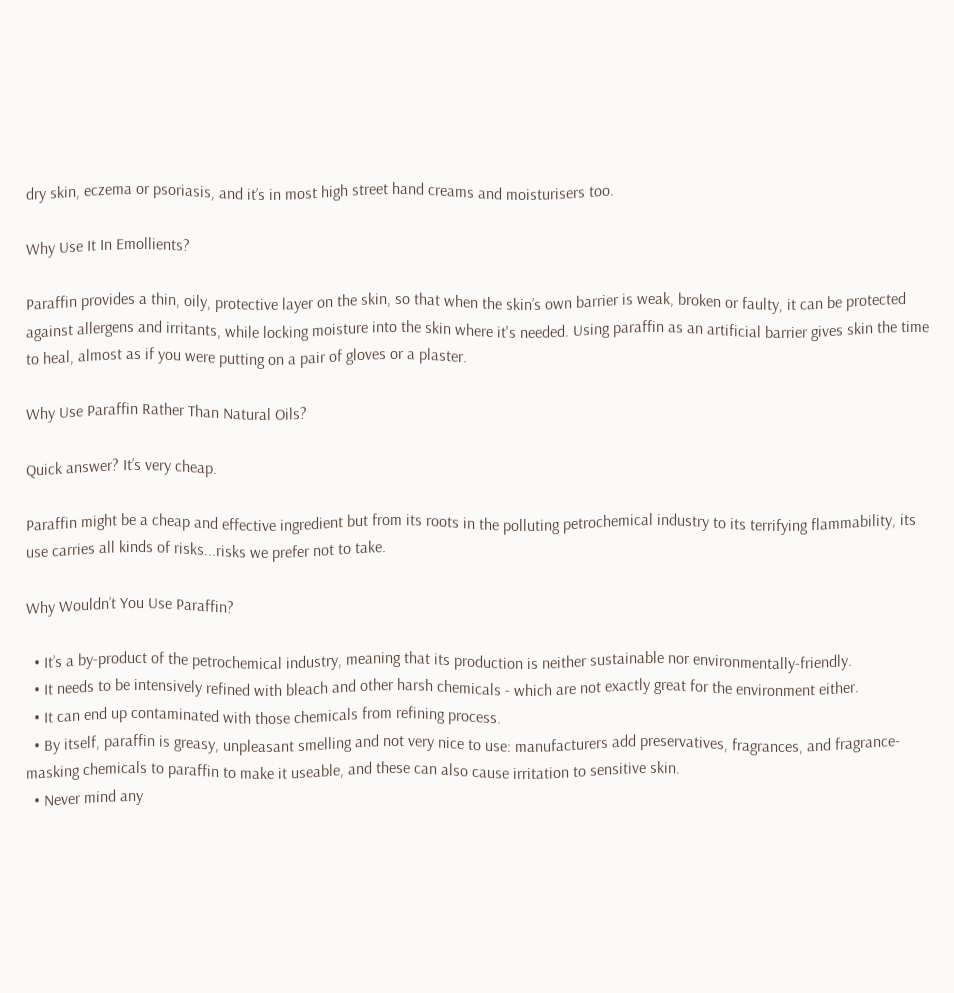dry skin, eczema or psoriasis, and it’s in most high street hand creams and moisturisers too.

Why Use It In Emollients?

Paraffin provides a thin, oily, protective layer on the skin, so that when the skin’s own barrier is weak, broken or faulty, it can be protected against allergens and irritants, while locking moisture into the skin where it's needed. Using paraffin as an artificial barrier gives skin the time to heal, almost as if you were putting on a pair of gloves or a plaster.

Why Use Paraffin Rather Than Natural Oils?

Quick answer? It’s very cheap.

Paraffin might be a cheap and effective ingredient but from its roots in the polluting petrochemical industry to its terrifying flammability, its use carries all kinds of risks...risks we prefer not to take.

Why Wouldn’t You Use Paraffin?

  • It’s a by-product of the petrochemical industry, meaning that its production is neither sustainable nor environmentally-friendly.
  • It needs to be intensively refined with bleach and other harsh chemicals - which are not exactly great for the environment either.
  • It can end up contaminated with those chemicals from refining process.
  • By itself, paraffin is greasy, unpleasant smelling and not very nice to use: manufacturers add preservatives, fragrances, and fragrance-masking chemicals to paraffin to make it useable, and these can also cause irritation to sensitive skin.
  • Never mind any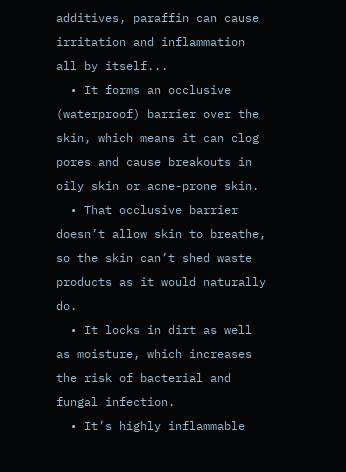additives, paraffin can cause irritation and inflammation all by itself...
  • It forms an occlusive (waterproof) barrier over the skin, which means it can clog pores and cause breakouts in oily skin or acne-prone skin.
  • That occlusive barrier doesn’t allow skin to breathe, so the skin can’t shed waste products as it would naturally do.
  • It locks in dirt as well as moisture, which increases the risk of bacterial and fungal infection.
  • It’s highly inflammable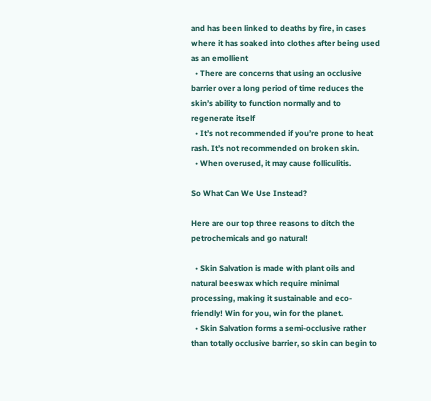and has been linked to deaths by fire, in cases where it has soaked into clothes after being used as an emollient
  • There are concerns that using an occlusive barrier over a long period of time reduces the skin’s ability to function normally and to regenerate itself
  • It’s not recommended if you’re prone to heat rash. It’s not recommended on broken skin.
  • When overused, it may cause folliculitis.

So What Can We Use Instead?

Here are our top three reasons to ditch the petrochemicals and go natural!

  • Skin Salvation is made with plant oils and natural beeswax which require minimal processing, making it sustainable and eco-friendly! Win for you, win for the planet.
  • Skin Salvation forms a semi-occlusive rather than totally occlusive barrier, so skin can begin to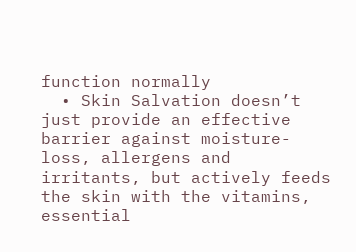function normally
  • Skin Salvation doesn’t just provide an effective barrier against moisture-loss, allergens and irritants, but actively feeds the skin with the vitamins, essential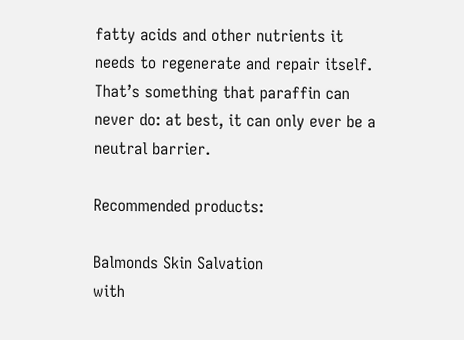fatty acids and other nutrients it needs to regenerate and repair itself. That’s something that paraffin can never do: at best, it can only ever be a neutral barrier.

Recommended products:

Balmonds Skin Salvation
with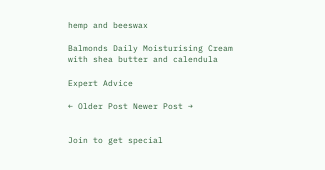hemp and beeswax

Balmonds Daily Moisturising Cream
with shea butter and calendula

Expert Advice

← Older Post Newer Post →


Join to get special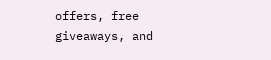offers, free giveaways, and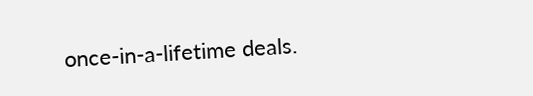once-in-a-lifetime deals.